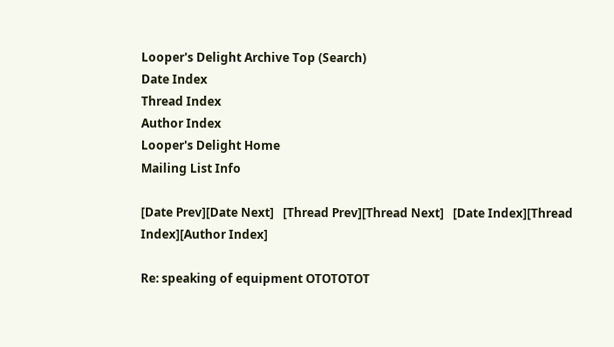Looper's Delight Archive Top (Search)
Date Index
Thread Index
Author Index
Looper's Delight Home
Mailing List Info

[Date Prev][Date Next]   [Thread Prev][Thread Next]   [Date Index][Thread Index][Author Index]

Re: speaking of equipment OTOTOTOT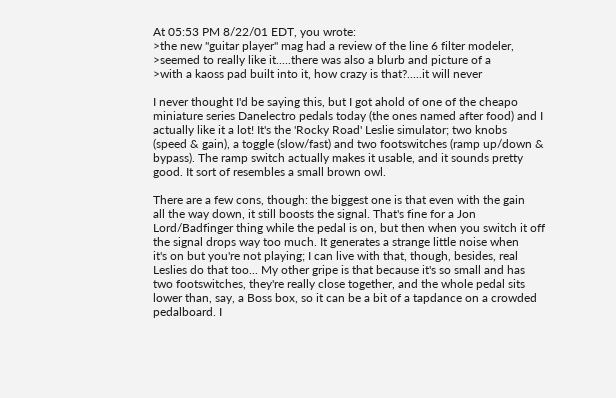At 05:53 PM 8/22/01 EDT, you wrote:
>the new "guitar player" mag had a review of the line 6 filter modeler,
>seemed to really like it.....there was also a blurb and picture of a
>with a kaoss pad built into it, how crazy is that?.....it will never

I never thought I'd be saying this, but I got ahold of one of the cheapo
miniature series Danelectro pedals today (the ones named after food) and I
actually like it a lot! It's the 'Rocky Road' Leslie simulator; two knobs
(speed & gain), a toggle (slow/fast) and two footswitches (ramp up/down &
bypass). The ramp switch actually makes it usable, and it sounds pretty
good. It sort of resembles a small brown owl.

There are a few cons, though: the biggest one is that even with the gain
all the way down, it still boosts the signal. That's fine for a Jon
Lord/Badfinger thing while the pedal is on, but then when you switch it off
the signal drops way too much. It generates a strange little noise when
it's on but you're not playing; I can live with that, though, besides, real
Leslies do that too... My other gripe is that because it's so small and has
two footswitches, they're really close together, and the whole pedal sits
lower than, say, a Boss box, so it can be a bit of a tapdance on a crowded
pedalboard. I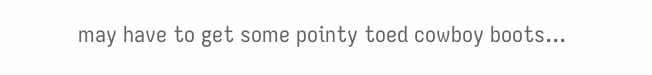may have to get some pointy toed cowboy boots...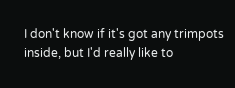I don't know if it's got any trimpots inside, but I'd really like to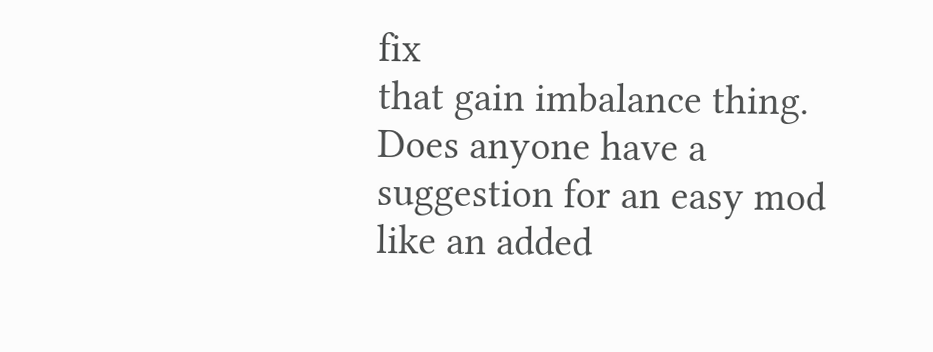fix
that gain imbalance thing. Does anyone have a suggestion for an easy mod
like an added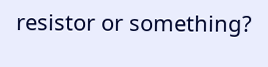resistor or something?